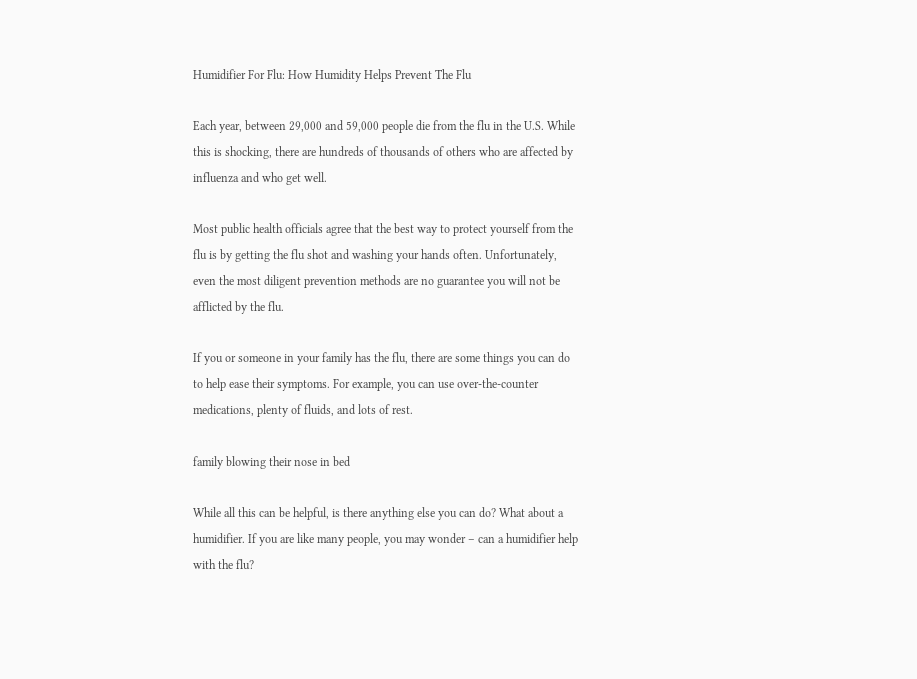Humidifier For Flu: How Humidity Helps Prevent The Flu

Each year, between 29,000 and 59,000 people die from the flu in the U.S. While this is shocking, there are hundreds of thousands of others who are affected by influenza and who get well.

Most public health officials agree that the best way to protect yourself from the flu is by getting the flu shot and washing your hands often. Unfortunately, even the most diligent prevention methods are no guarantee you will not be afflicted by the flu.

If you or someone in your family has the flu, there are some things you can do to help ease their symptoms. For example, you can use over-the-counter medications, plenty of fluids, and lots of rest.

family blowing their nose in bed

While all this can be helpful, is there anything else you can do? What about a humidifier. If you are like many people, you may wonder – can a humidifier help with the flu?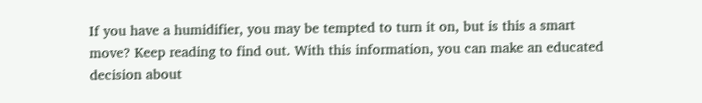If you have a humidifier, you may be tempted to turn it on, but is this a smart move? Keep reading to find out. With this information, you can make an educated decision about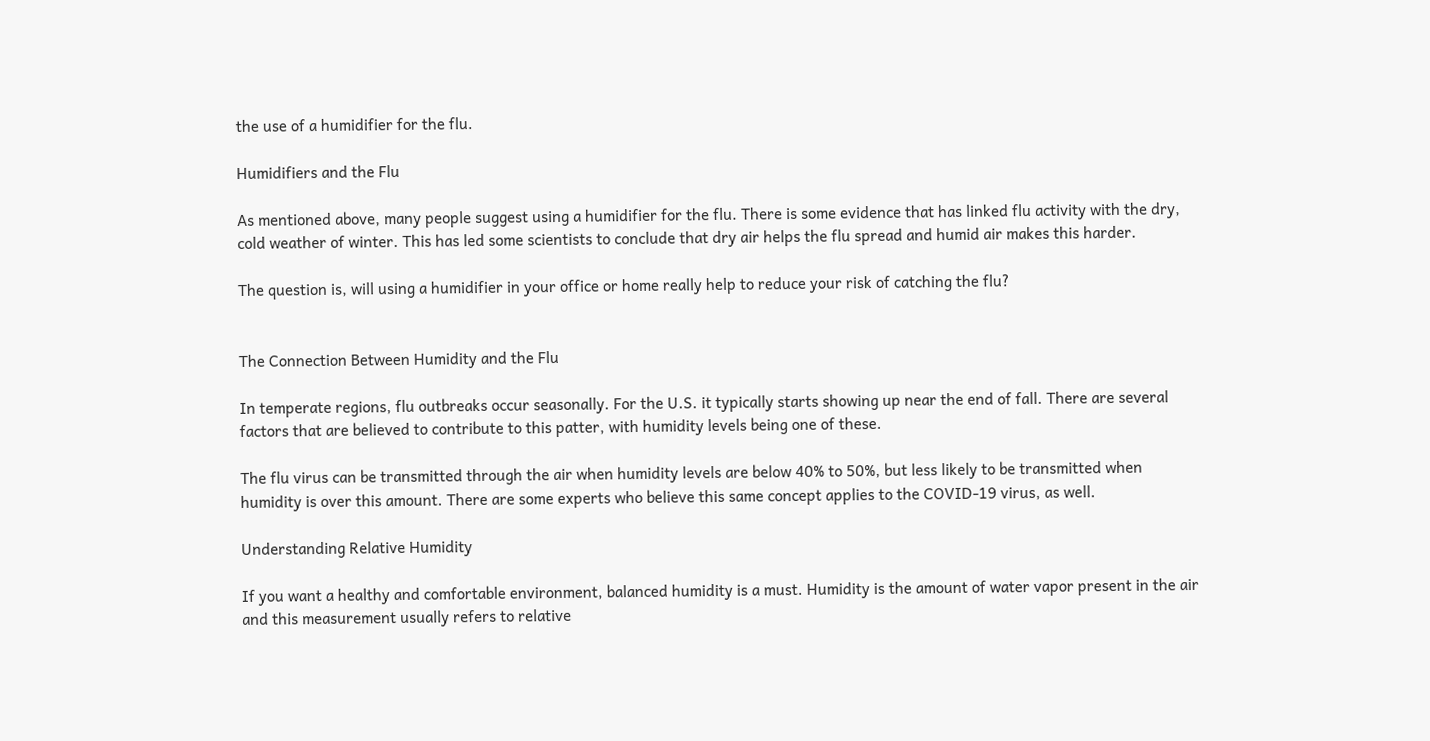the use of a humidifier for the flu.

Humidifiers and the Flu

As mentioned above, many people suggest using a humidifier for the flu. There is some evidence that has linked flu activity with the dry, cold weather of winter. This has led some scientists to conclude that dry air helps the flu spread and humid air makes this harder.

The question is, will using a humidifier in your office or home really help to reduce your risk of catching the flu?


The Connection Between Humidity and the Flu

In temperate regions, flu outbreaks occur seasonally. For the U.S. it typically starts showing up near the end of fall. There are several factors that are believed to contribute to this patter, with humidity levels being one of these.

The flu virus can be transmitted through the air when humidity levels are below 40% to 50%, but less likely to be transmitted when humidity is over this amount. There are some experts who believe this same concept applies to the COVID-19 virus, as well.

Understanding Relative Humidity

If you want a healthy and comfortable environment, balanced humidity is a must. Humidity is the amount of water vapor present in the air and this measurement usually refers to relative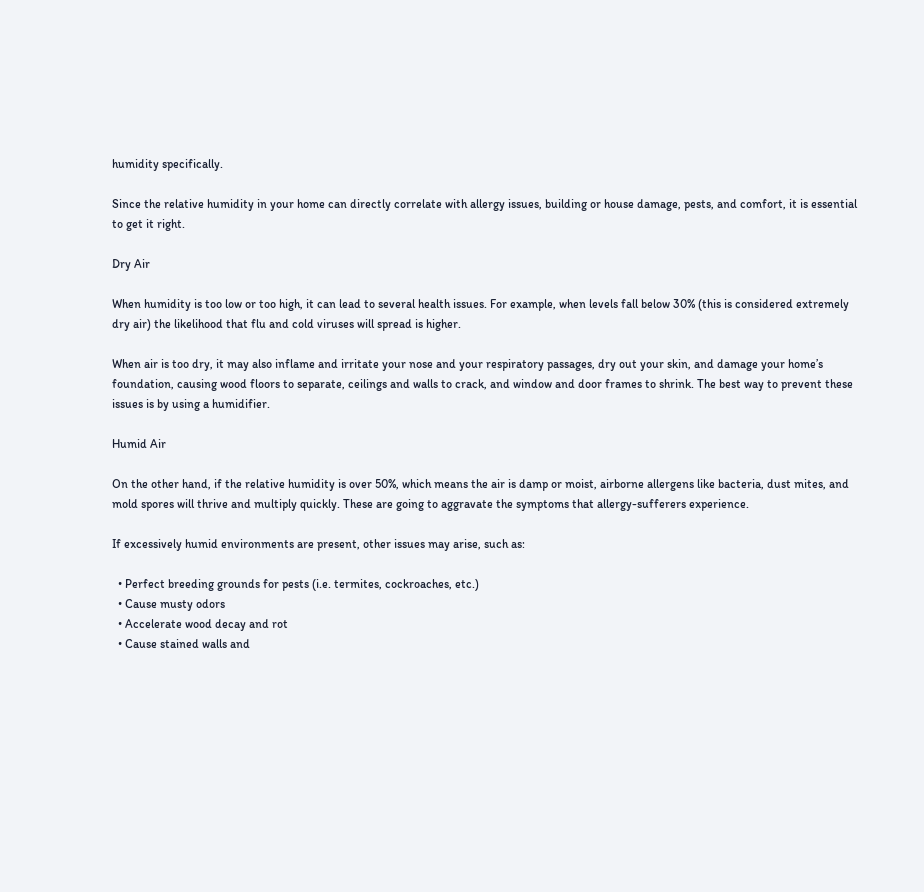humidity specifically.

Since the relative humidity in your home can directly correlate with allergy issues, building or house damage, pests, and comfort, it is essential to get it right.

Dry Air

When humidity is too low or too high, it can lead to several health issues. For example, when levels fall below 30% (this is considered extremely dry air) the likelihood that flu and cold viruses will spread is higher.

When air is too dry, it may also inflame and irritate your nose and your respiratory passages, dry out your skin, and damage your home’s foundation, causing wood floors to separate, ceilings and walls to crack, and window and door frames to shrink. The best way to prevent these issues is by using a humidifier.

Humid Air

On the other hand, if the relative humidity is over 50%, which means the air is damp or moist, airborne allergens like bacteria, dust mites, and mold spores will thrive and multiply quickly. These are going to aggravate the symptoms that allergy-sufferers experience.

If excessively humid environments are present, other issues may arise, such as:

  • Perfect breeding grounds for pests (i.e. termites, cockroaches, etc.)
  • Cause musty odors
  • Accelerate wood decay and rot
  • Cause stained walls and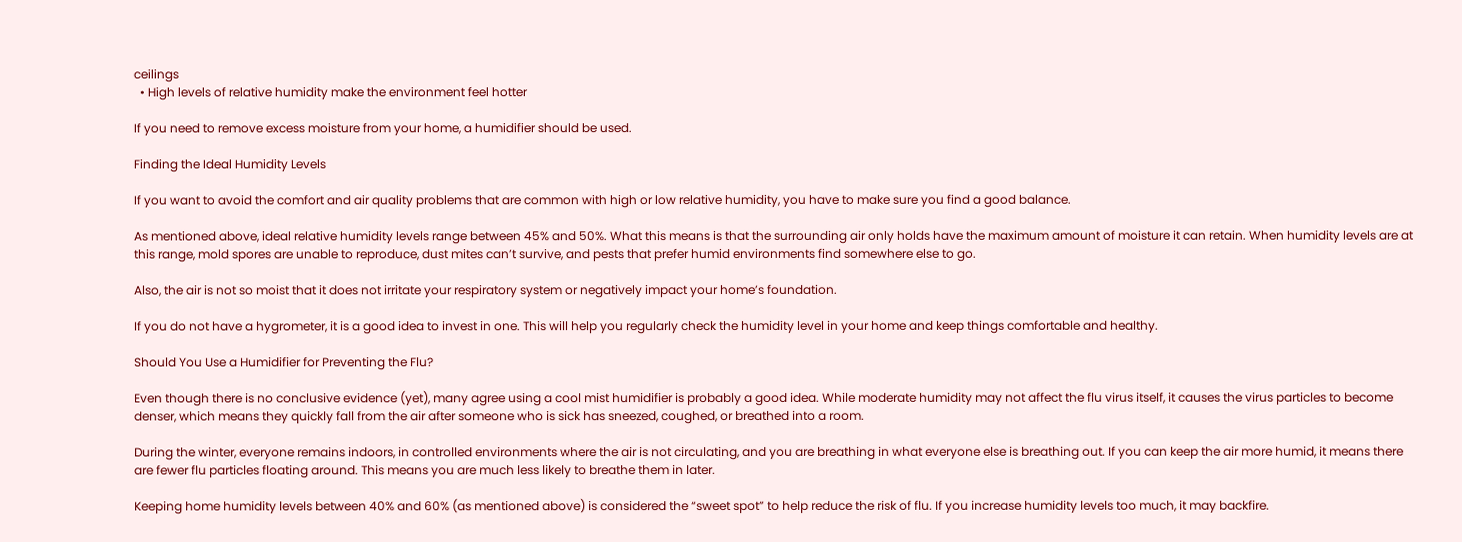ceilings
  • High levels of relative humidity make the environment feel hotter

If you need to remove excess moisture from your home, a humidifier should be used.

Finding the Ideal Humidity Levels

If you want to avoid the comfort and air quality problems that are common with high or low relative humidity, you have to make sure you find a good balance.

As mentioned above, ideal relative humidity levels range between 45% and 50%. What this means is that the surrounding air only holds have the maximum amount of moisture it can retain. When humidity levels are at this range, mold spores are unable to reproduce, dust mites can’t survive, and pests that prefer humid environments find somewhere else to go.

Also, the air is not so moist that it does not irritate your respiratory system or negatively impact your home’s foundation.

If you do not have a hygrometer, it is a good idea to invest in one. This will help you regularly check the humidity level in your home and keep things comfortable and healthy.

Should You Use a Humidifier for Preventing the Flu?

Even though there is no conclusive evidence (yet), many agree using a cool mist humidifier is probably a good idea. While moderate humidity may not affect the flu virus itself, it causes the virus particles to become denser, which means they quickly fall from the air after someone who is sick has sneezed, coughed, or breathed into a room.

During the winter, everyone remains indoors, in controlled environments where the air is not circulating, and you are breathing in what everyone else is breathing out. If you can keep the air more humid, it means there are fewer flu particles floating around. This means you are much less likely to breathe them in later.

Keeping home humidity levels between 40% and 60% (as mentioned above) is considered the “sweet spot” to help reduce the risk of flu. If you increase humidity levels too much, it may backfire.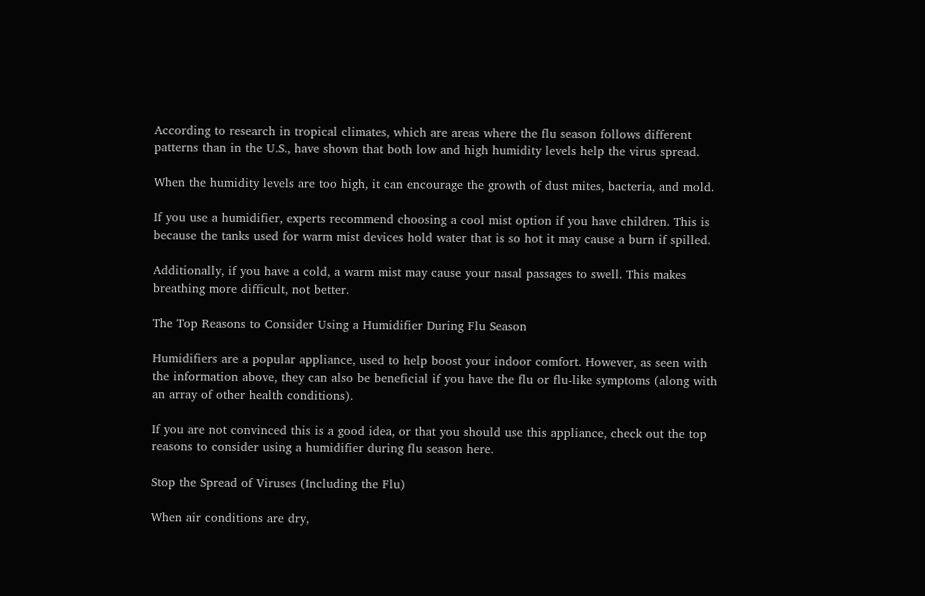According to research in tropical climates, which are areas where the flu season follows different patterns than in the U.S., have shown that both low and high humidity levels help the virus spread.

When the humidity levels are too high, it can encourage the growth of dust mites, bacteria, and mold.

If you use a humidifier, experts recommend choosing a cool mist option if you have children. This is because the tanks used for warm mist devices hold water that is so hot it may cause a burn if spilled.

Additionally, if you have a cold, a warm mist may cause your nasal passages to swell. This makes breathing more difficult, not better.

The Top Reasons to Consider Using a Humidifier During Flu Season

Humidifiers are a popular appliance, used to help boost your indoor comfort. However, as seen with the information above, they can also be beneficial if you have the flu or flu-like symptoms (along with an array of other health conditions).

If you are not convinced this is a good idea, or that you should use this appliance, check out the top reasons to consider using a humidifier during flu season here.

Stop the Spread of Viruses (Including the Flu)

When air conditions are dry,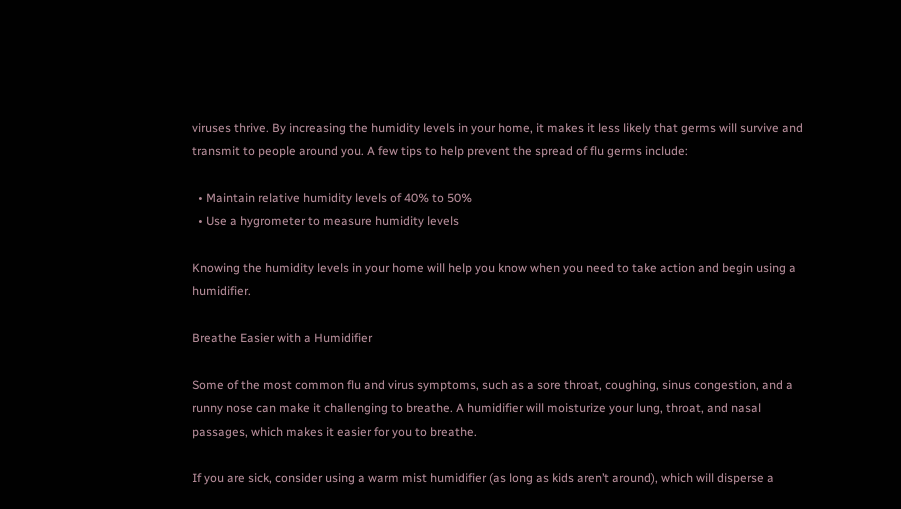viruses thrive. By increasing the humidity levels in your home, it makes it less likely that germs will survive and transmit to people around you. A few tips to help prevent the spread of flu germs include:

  • Maintain relative humidity levels of 40% to 50%
  • Use a hygrometer to measure humidity levels

Knowing the humidity levels in your home will help you know when you need to take action and begin using a humidifier.

Breathe Easier with a Humidifier

Some of the most common flu and virus symptoms, such as a sore throat, coughing, sinus congestion, and a runny nose can make it challenging to breathe. A humidifier will moisturize your lung, throat, and nasal passages, which makes it easier for you to breathe.

If you are sick, consider using a warm mist humidifier (as long as kids aren’t around), which will disperse a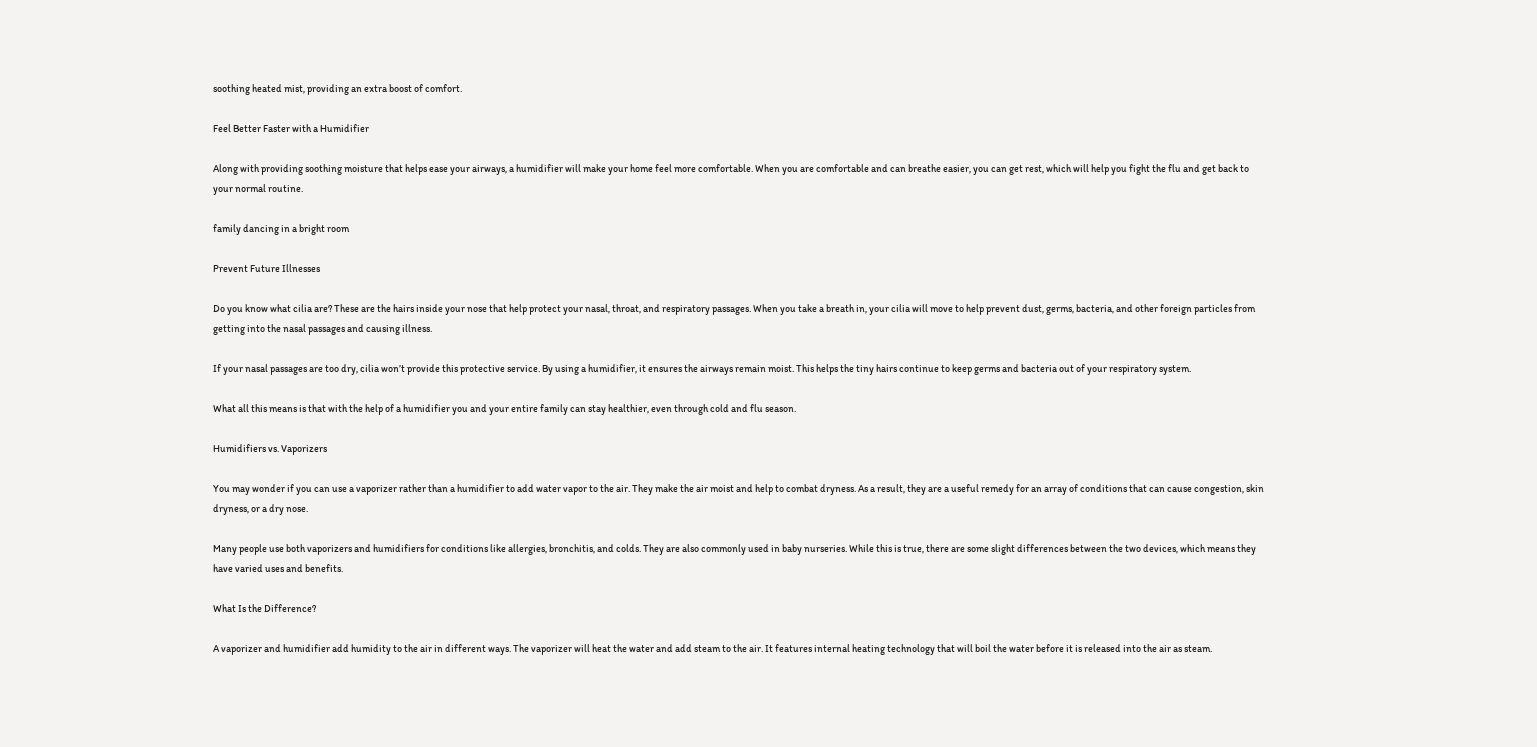soothing heated mist, providing an extra boost of comfort.

Feel Better Faster with a Humidifier

Along with providing soothing moisture that helps ease your airways, a humidifier will make your home feel more comfortable. When you are comfortable and can breathe easier, you can get rest, which will help you fight the flu and get back to your normal routine.

family dancing in a bright room

Prevent Future Illnesses

Do you know what cilia are? These are the hairs inside your nose that help protect your nasal, throat, and respiratory passages. When you take a breath in, your cilia will move to help prevent dust, germs, bacteria, and other foreign particles from getting into the nasal passages and causing illness.

If your nasal passages are too dry, cilia won’t provide this protective service. By using a humidifier, it ensures the airways remain moist. This helps the tiny hairs continue to keep germs and bacteria out of your respiratory system.

What all this means is that with the help of a humidifier you and your entire family can stay healthier, even through cold and flu season.

Humidifiers vs. Vaporizers

You may wonder if you can use a vaporizer rather than a humidifier to add water vapor to the air. They make the air moist and help to combat dryness. As a result, they are a useful remedy for an array of conditions that can cause congestion, skin dryness, or a dry nose.

Many people use both vaporizers and humidifiers for conditions like allergies, bronchitis, and colds. They are also commonly used in baby nurseries. While this is true, there are some slight differences between the two devices, which means they have varied uses and benefits.

What Is the Difference?

A vaporizer and humidifier add humidity to the air in different ways. The vaporizer will heat the water and add steam to the air. It features internal heating technology that will boil the water before it is released into the air as steam.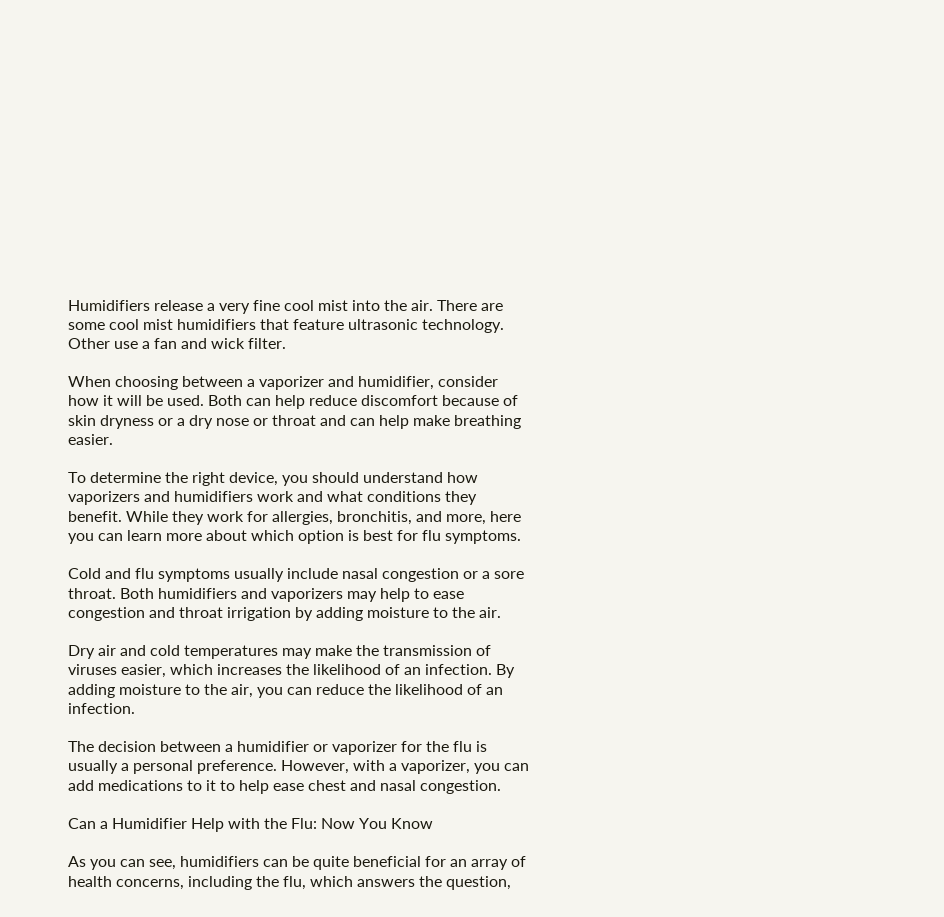Humidifiers release a very fine cool mist into the air. There are some cool mist humidifiers that feature ultrasonic technology. Other use a fan and wick filter.

When choosing between a vaporizer and humidifier, consider how it will be used. Both can help reduce discomfort because of skin dryness or a dry nose or throat and can help make breathing easier.

To determine the right device, you should understand how vaporizers and humidifiers work and what conditions they benefit. While they work for allergies, bronchitis, and more, here you can learn more about which option is best for flu symptoms.

Cold and flu symptoms usually include nasal congestion or a sore throat. Both humidifiers and vaporizers may help to ease congestion and throat irrigation by adding moisture to the air.

Dry air and cold temperatures may make the transmission of viruses easier, which increases the likelihood of an infection. By adding moisture to the air, you can reduce the likelihood of an infection.

The decision between a humidifier or vaporizer for the flu is usually a personal preference. However, with a vaporizer, you can add medications to it to help ease chest and nasal congestion.

Can a Humidifier Help with the Flu: Now You Know

As you can see, humidifiers can be quite beneficial for an array of health concerns, including the flu, which answers the question,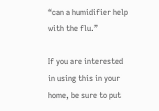“can a humidifier help with the flu.”

If you are interested in using this in your home, be sure to put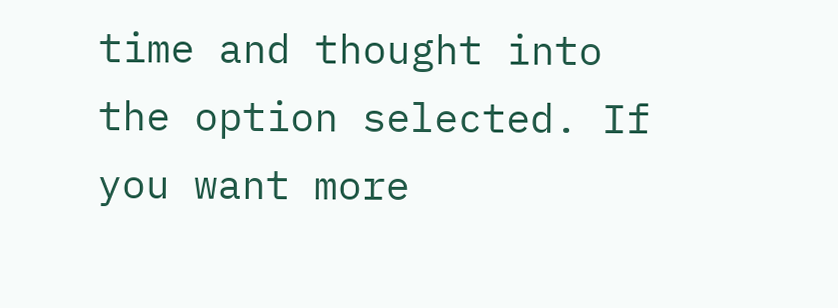time and thought into the option selected. If you want more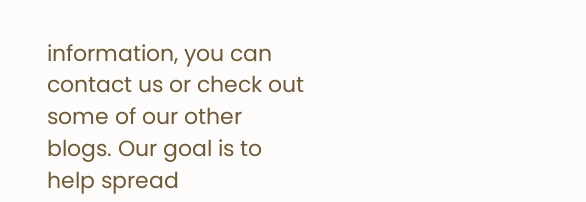information, you can contact us or check out some of our other blogs. Our goal is to help spread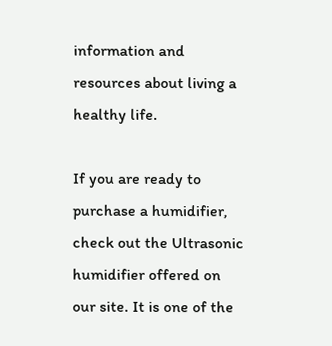information and resources about living a healthy life.

If you are ready to purchase a humidifier, check out the Ultrasonic humidifier offered on our site. It is one of the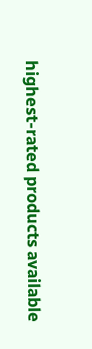highest-rated products available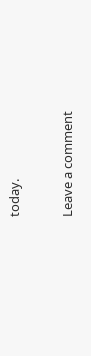today.

Leave a comment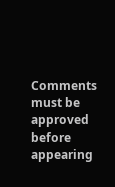Comments must be approved before appearing